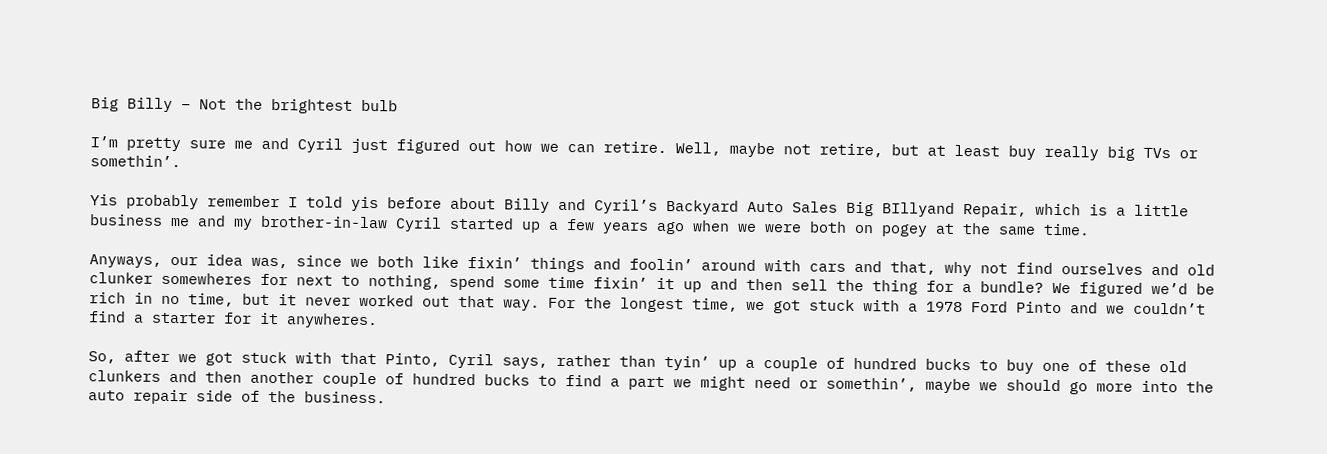Big Billy – Not the brightest bulb

I’m pretty sure me and Cyril just figured out how we can retire. Well, maybe not retire, but at least buy really big TVs or somethin’.

Yis probably remember I told yis before about Billy and Cyril’s Backyard Auto Sales Big BIllyand Repair, which is a little business me and my brother-in-law Cyril started up a few years ago when we were both on pogey at the same time.

Anyways, our idea was, since we both like fixin’ things and foolin’ around with cars and that, why not find ourselves and old clunker somewheres for next to nothing, spend some time fixin’ it up and then sell the thing for a bundle? We figured we’d be rich in no time, but it never worked out that way. For the longest time, we got stuck with a 1978 Ford Pinto and we couldn’t find a starter for it anywheres.

So, after we got stuck with that Pinto, Cyril says, rather than tyin’ up a couple of hundred bucks to buy one of these old clunkers and then another couple of hundred bucks to find a part we might need or somethin’, maybe we should go more into the auto repair side of the business.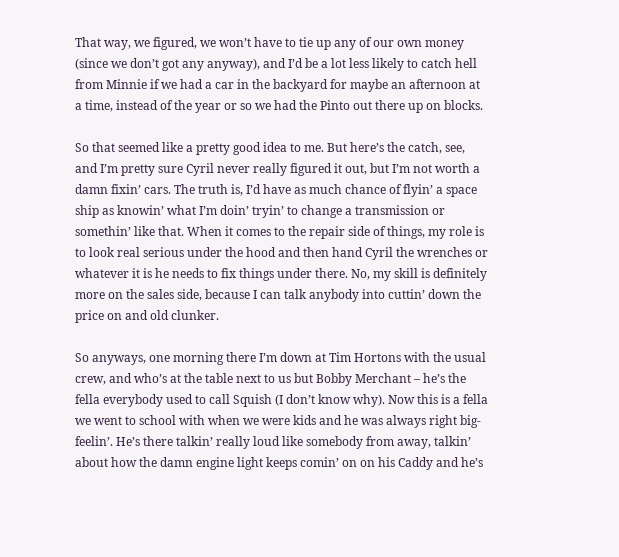That way, we figured, we won’t have to tie up any of our own money (since we don’t got any anyway), and I’d be a lot less likely to catch hell from Minnie if we had a car in the backyard for maybe an afternoon at a time, instead of the year or so we had the Pinto out there up on blocks.

So that seemed like a pretty good idea to me. But here’s the catch, see, and I’m pretty sure Cyril never really figured it out, but I’m not worth a damn fixin’ cars. The truth is, I’d have as much chance of flyin’ a space ship as knowin’ what I’m doin’ tryin’ to change a transmission or somethin’ like that. When it comes to the repair side of things, my role is to look real serious under the hood and then hand Cyril the wrenches or whatever it is he needs to fix things under there. No, my skill is definitely more on the sales side, because I can talk anybody into cuttin’ down the price on and old clunker.

So anyways, one morning there I’m down at Tim Hortons with the usual crew, and who’s at the table next to us but Bobby Merchant – he’s the fella everybody used to call Squish (I don’t know why). Now this is a fella we went to school with when we were kids and he was always right big-feelin’. He’s there talkin’ really loud like somebody from away, talkin’ about how the damn engine light keeps comin’ on on his Caddy and he’s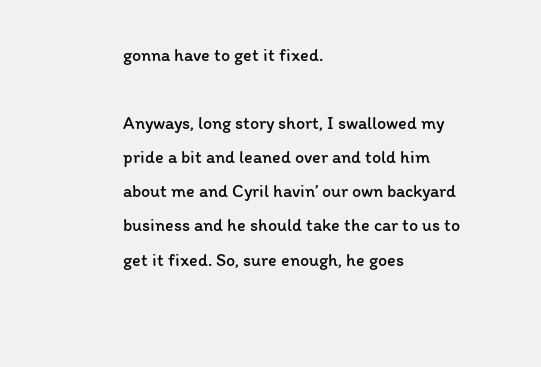gonna have to get it fixed.

Anyways, long story short, I swallowed my pride a bit and leaned over and told him about me and Cyril havin’ our own backyard business and he should take the car to us to get it fixed. So, sure enough, he goes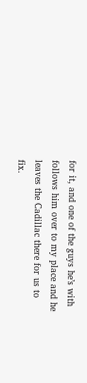for it, and one of the guys he’s with follows him over to my place and he leaves the Cadillac there for us to fix.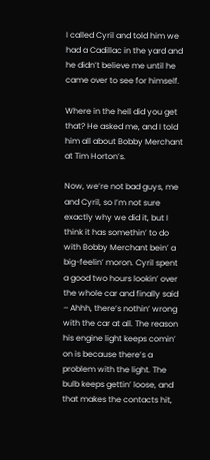I called Cyril and told him we had a Cadillac in the yard and he didn’t believe me until he came over to see for himself.

Where in the hell did you get that? He asked me, and I told him all about Bobby Merchant at Tim Horton’s.

Now, we’re not bad guys, me and Cyril, so I’m not sure exactly why we did it, but I think it has somethin’ to do with Bobby Merchant bein’ a big-feelin’ moron. Cyril spent a good two hours lookin’ over the whole car and finally said – Ahhh, there’s nothin’ wrong with the car at all. The reason his engine light keeps comin’ on is because there’s a problem with the light. The bulb keeps gettin’ loose, and that makes the contacts hit,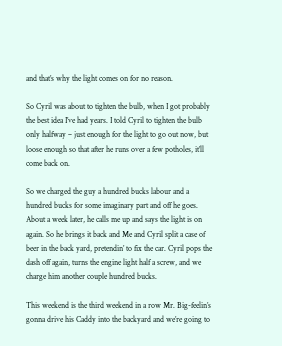and that’s why the light comes on for no reason.

So Cyril was about to tighten the bulb, when I got probably the best idea I’ve had years. I told Cyril to tighten the bulb only halfway – just enough for the light to go out now, but loose enough so that after he runs over a few potholes, it’ll come back on.

So we charged the guy a hundred bucks labour and a hundred bucks for some imaginary part and off he goes. About a week later, he calls me up and says the light is on again. So he brings it back and Me and Cyril split a case of beer in the back yard, pretendin’ to fix the car. Cyril pops the dash off again, turns the engine light half a screw, and we charge him another couple hundred bucks.

This weekend is the third weekend in a row Mr. Big-feelin’s gonna drive his Caddy into the backyard and we’re going to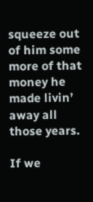squeeze out of him some more of that money he made livin’ away all those years.

If we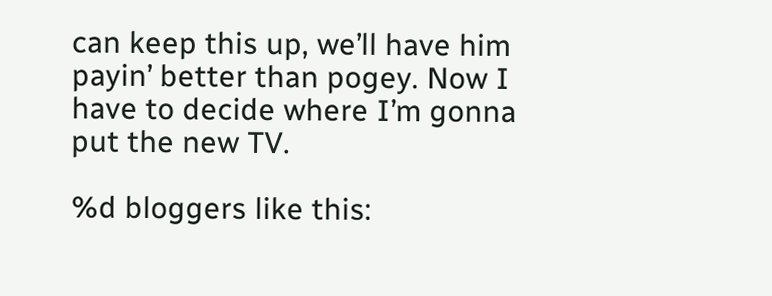can keep this up, we’ll have him payin’ better than pogey. Now I have to decide where I’m gonna put the new TV.

%d bloggers like this: